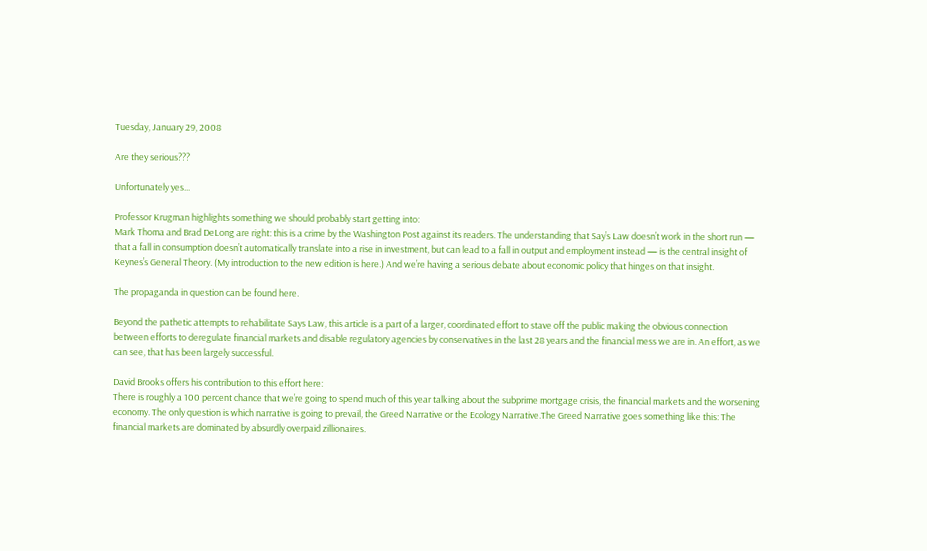Tuesday, January 29, 2008

Are they serious???

Unfortunately yes...

Professor Krugman highlights something we should probably start getting into:
Mark Thoma and Brad DeLong are right: this is a crime by the Washington Post against its readers. The understanding that Say’s Law doesn’t work in the short run — that a fall in consumption doesn’t automatically translate into a rise in investment, but can lead to a fall in output and employment instead — is the central insight of Keynes’s General Theory. (My introduction to the new edition is here.) And we’re having a serious debate about economic policy that hinges on that insight.

The propaganda in question can be found here.

Beyond the pathetic attempts to rehabilitate Says Law, this article is a part of a larger, coordinated effort to stave off the public making the obvious connection between efforts to deregulate financial markets and disable regulatory agencies by conservatives in the last 28 years and the financial mess we are in. An effort, as we can see, that has been largely successful.

David Brooks offers his contribution to this effort here:
There is roughly a 100 percent chance that we’re going to spend much of this year talking about the subprime mortgage crisis, the financial markets and the worsening economy. The only question is which narrative is going to prevail, the Greed Narrative or the Ecology Narrative.The Greed Narrative goes something like this: The financial markets are dominated by absurdly overpaid zillionaires.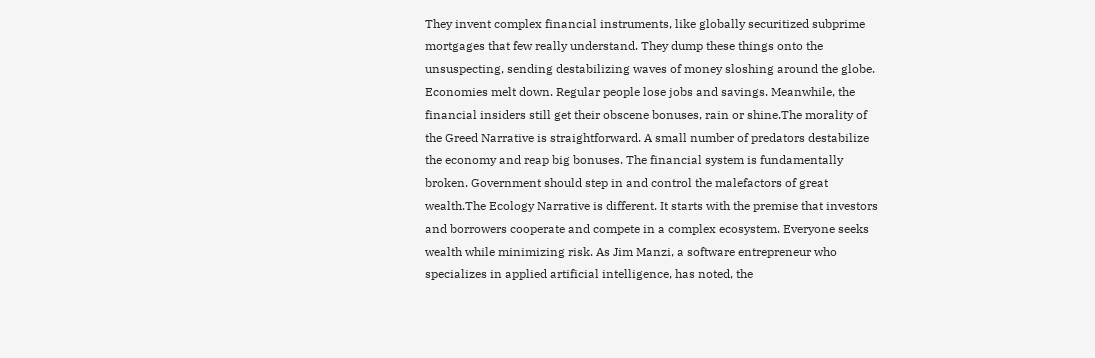They invent complex financial instruments, like globally securitized subprime mortgages that few really understand. They dump these things onto the unsuspecting, sending destabilizing waves of money sloshing around the globe. Economies melt down. Regular people lose jobs and savings. Meanwhile, the financial insiders still get their obscene bonuses, rain or shine.The morality of the Greed Narrative is straightforward. A small number of predators destabilize the economy and reap big bonuses. The financial system is fundamentally broken. Government should step in and control the malefactors of great wealth.The Ecology Narrative is different. It starts with the premise that investors and borrowers cooperate and compete in a complex ecosystem. Everyone seeks wealth while minimizing risk. As Jim Manzi, a software entrepreneur who specializes in applied artificial intelligence, has noted, the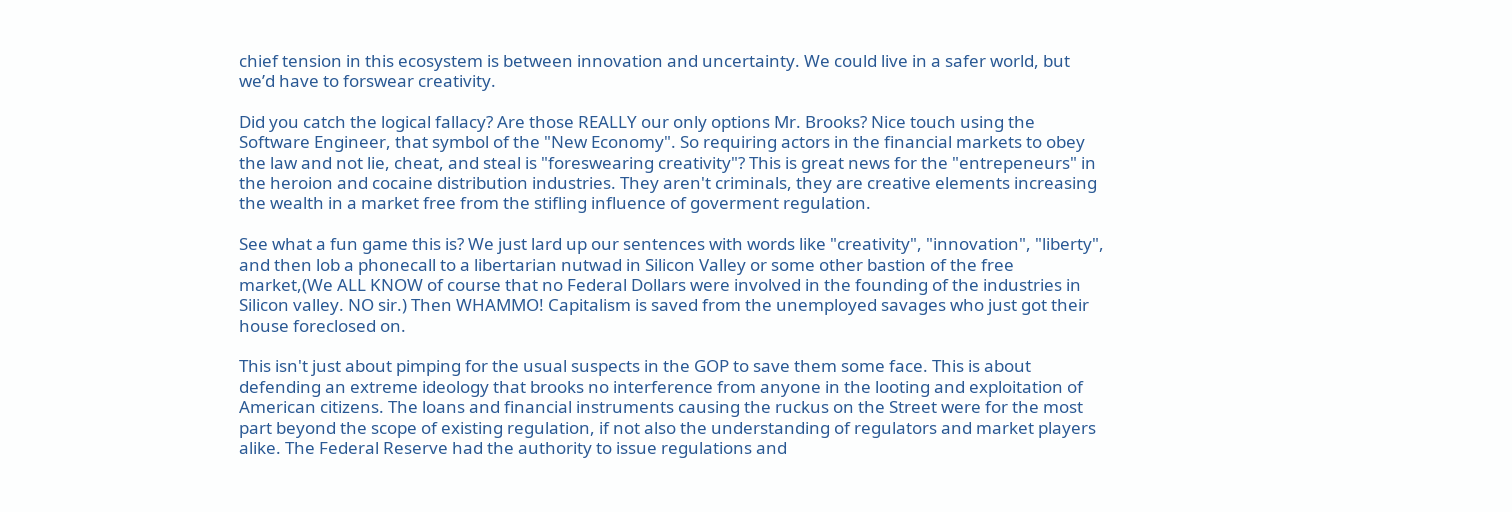chief tension in this ecosystem is between innovation and uncertainty. We could live in a safer world, but we’d have to forswear creativity.

Did you catch the logical fallacy? Are those REALLY our only options Mr. Brooks? Nice touch using the Software Engineer, that symbol of the "New Economy". So requiring actors in the financial markets to obey the law and not lie, cheat, and steal is "foreswearing creativity"? This is great news for the "entrepeneurs" in the heroion and cocaine distribution industries. They aren't criminals, they are creative elements increasing the wealth in a market free from the stifling influence of goverment regulation.

See what a fun game this is? We just lard up our sentences with words like "creativity", "innovation", "liberty", and then lob a phonecall to a libertarian nutwad in Silicon Valley or some other bastion of the free market,(We ALL KNOW of course that no Federal Dollars were involved in the founding of the industries in Silicon valley. NO sir.) Then WHAMMO! Capitalism is saved from the unemployed savages who just got their house foreclosed on.

This isn't just about pimping for the usual suspects in the GOP to save them some face. This is about defending an extreme ideology that brooks no interference from anyone in the looting and exploitation of American citizens. The loans and financial instruments causing the ruckus on the Street were for the most part beyond the scope of existing regulation, if not also the understanding of regulators and market players alike. The Federal Reserve had the authority to issue regulations and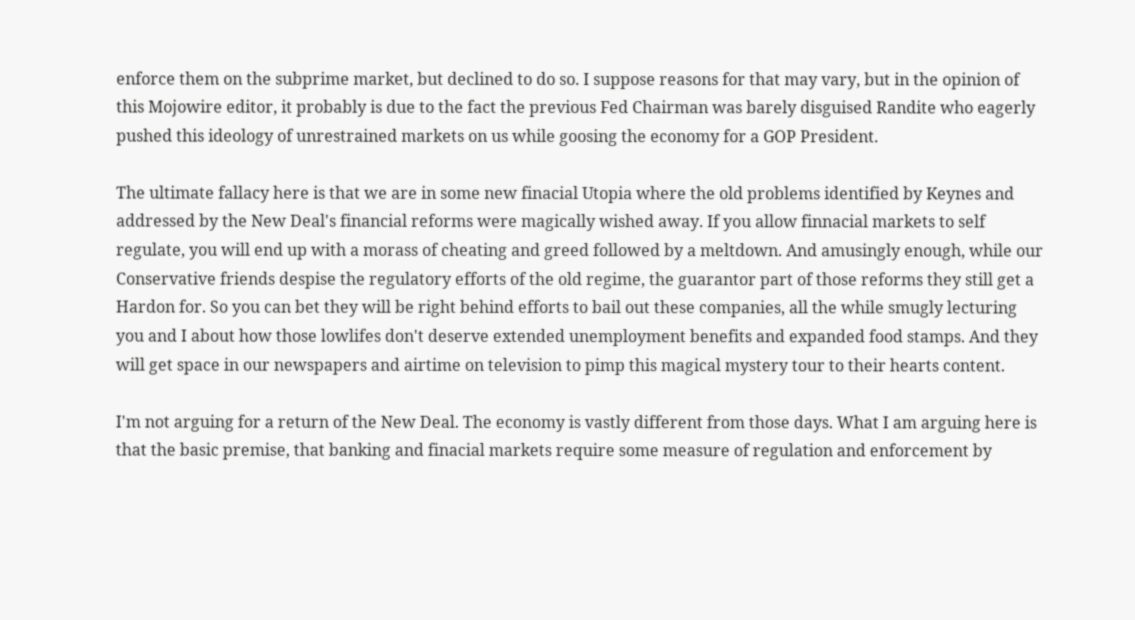enforce them on the subprime market, but declined to do so. I suppose reasons for that may vary, but in the opinion of this Mojowire editor, it probably is due to the fact the previous Fed Chairman was barely disguised Randite who eagerly pushed this ideology of unrestrained markets on us while goosing the economy for a GOP President.

The ultimate fallacy here is that we are in some new finacial Utopia where the old problems identified by Keynes and addressed by the New Deal's financial reforms were magically wished away. If you allow finnacial markets to self regulate, you will end up with a morass of cheating and greed followed by a meltdown. And amusingly enough, while our Conservative friends despise the regulatory efforts of the old regime, the guarantor part of those reforms they still get a Hardon for. So you can bet they will be right behind efforts to bail out these companies, all the while smugly lecturing you and I about how those lowlifes don't deserve extended unemployment benefits and expanded food stamps. And they will get space in our newspapers and airtime on television to pimp this magical mystery tour to their hearts content.

I'm not arguing for a return of the New Deal. The economy is vastly different from those days. What I am arguing here is that the basic premise, that banking and finacial markets require some measure of regulation and enforcement by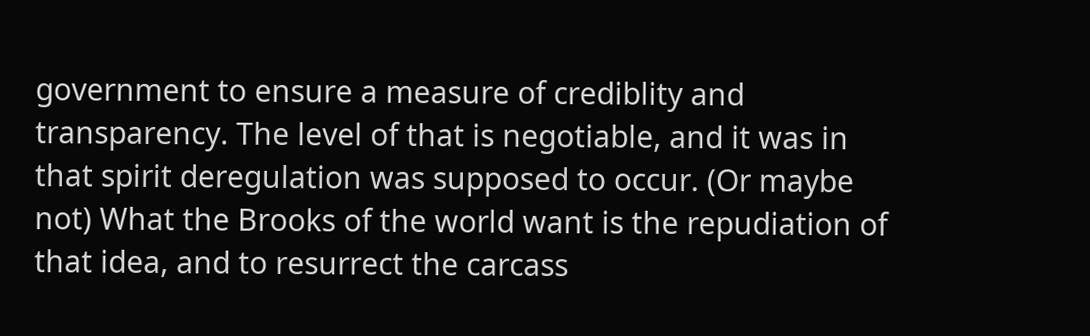government to ensure a measure of crediblity and transparency. The level of that is negotiable, and it was in that spirit deregulation was supposed to occur. (Or maybe not) What the Brooks of the world want is the repudiation of that idea, and to resurrect the carcass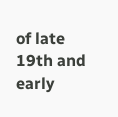of late 19th and early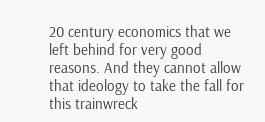20 century economics that we left behind for very good reasons. And they cannot allow that ideology to take the fall for this trainwreck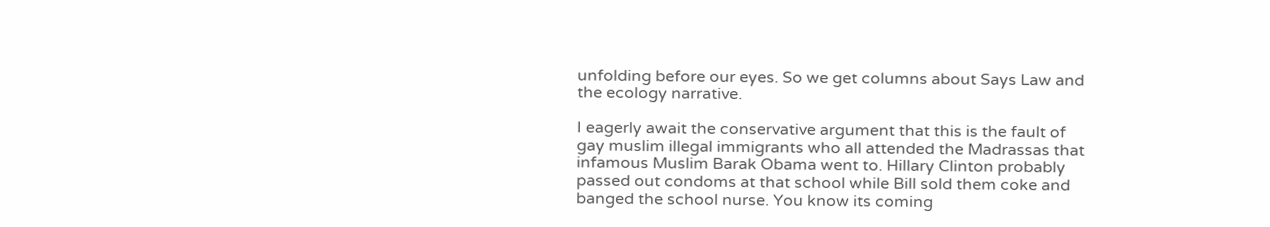unfolding before our eyes. So we get columns about Says Law and the ecology narrative.

I eagerly await the conservative argument that this is the fault of gay muslim illegal immigrants who all attended the Madrassas that infamous Muslim Barak Obama went to. Hillary Clinton probably passed out condoms at that school while Bill sold them coke and banged the school nurse. You know its coming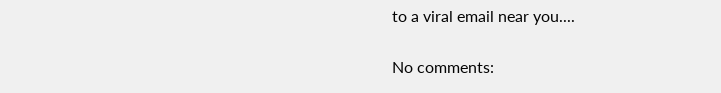to a viral email near you....

No comments: